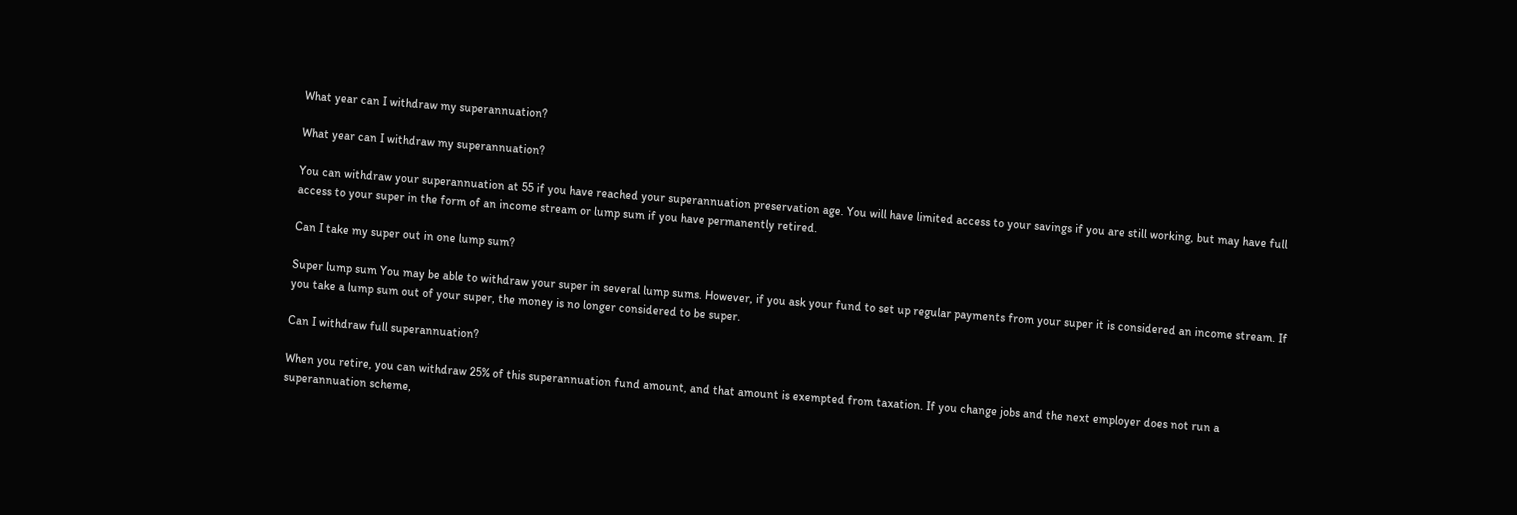What year can I withdraw my superannuation?

What year can I withdraw my superannuation?

You can withdraw your superannuation at 55 if you have reached your superannuation preservation age. You will have limited access to your savings if you are still working, but may have full access to your super in the form of an income stream or lump sum if you have permanently retired.

Can I take my super out in one lump sum?

Super lump sum You may be able to withdraw your super in several lump sums. However, if you ask your fund to set up regular payments from your super it is considered an income stream. If you take a lump sum out of your super, the money is no longer considered to be super.

Can I withdraw full superannuation?

When you retire, you can withdraw 25% of this superannuation fund amount, and that amount is exempted from taxation. If you change jobs and the next employer does not run a superannuation scheme,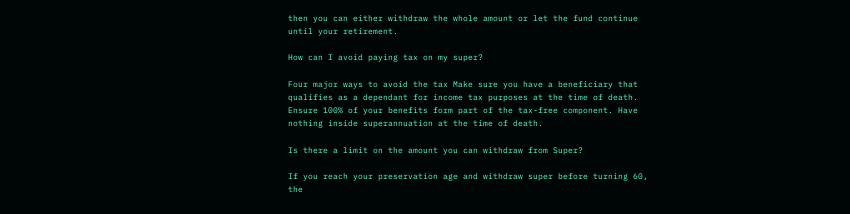then you can either withdraw the whole amount or let the fund continue until your retirement.

How can I avoid paying tax on my super?

Four major ways to avoid the tax Make sure you have a beneficiary that qualifies as a dependant for income tax purposes at the time of death. Ensure 100% of your benefits form part of the tax-free component. Have nothing inside superannuation at the time of death.

Is there a limit on the amount you can withdraw from Super?

If you reach your preservation age and withdraw super before turning 60, the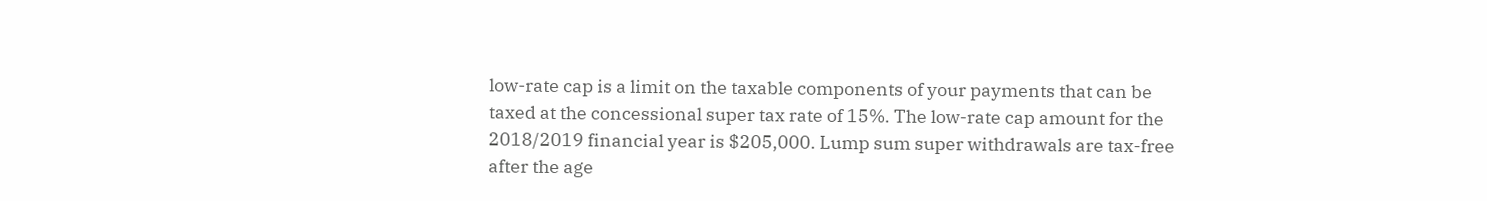low-rate cap is a limit on the taxable components of your payments that can be taxed at the concessional super tax rate of 15%. The low-rate cap amount for the 2018/2019 financial year is $205,000. Lump sum super withdrawals are tax-free after the age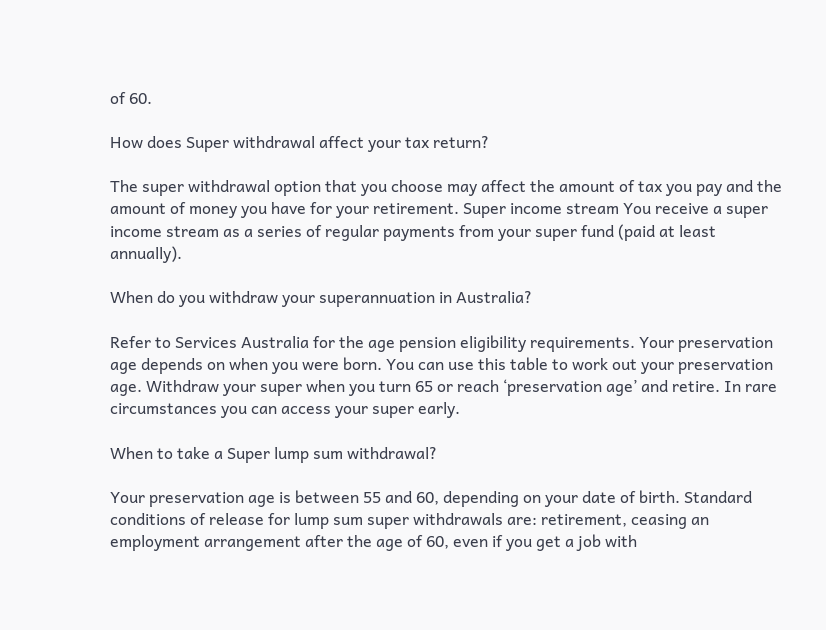of 60.

How does Super withdrawal affect your tax return?

The super withdrawal option that you choose may affect the amount of tax you pay and the amount of money you have for your retirement. Super income stream You receive a super income stream as a series of regular payments from your super fund (paid at least annually).

When do you withdraw your superannuation in Australia?

Refer to Services Australia for the age pension eligibility requirements. Your preservation age depends on when you were born. You can use this table to work out your preservation age. Withdraw your super when you turn 65 or reach ‘preservation age’ and retire. In rare circumstances you can access your super early.

When to take a Super lump sum withdrawal?

Your preservation age is between 55 and 60, depending on your date of birth. Standard conditions of release for lump sum super withdrawals are: retirement, ceasing an employment arrangement after the age of 60, even if you get a job with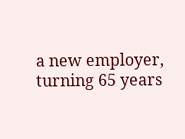a new employer, turning 65 years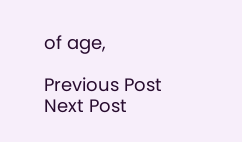of age,

Previous Post Next Post